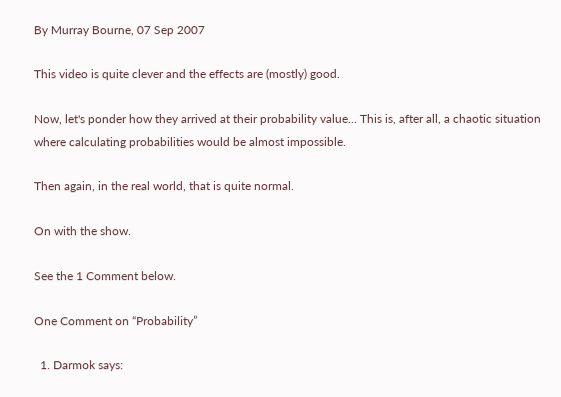By Murray Bourne, 07 Sep 2007

This video is quite clever and the effects are (mostly) good.

Now, let's ponder how they arrived at their probability value... This is, after all, a chaotic situation where calculating probabilities would be almost impossible.

Then again, in the real world, that is quite normal.

On with the show.

See the 1 Comment below.

One Comment on “Probability”

  1. Darmok says: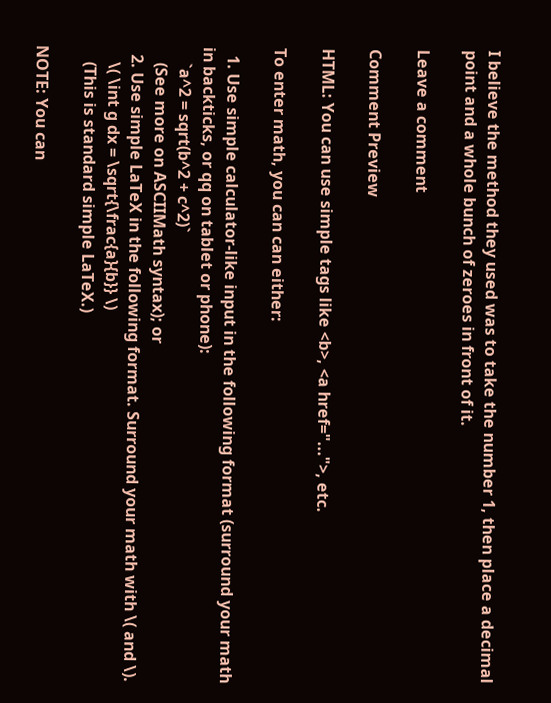I believe the method they used was to take the number 1, then place a decimal point and a whole bunch of zeroes in front of it.

Leave a comment

Comment Preview

HTML: You can use simple tags like <b>, <a href="...">, etc.

To enter math, you can can either:

  1. Use simple calculator-like input in the following format (surround your math in backticks, or qq on tablet or phone):
    `a^2 = sqrt(b^2 + c^2)`
    (See more on ASCIIMath syntax); or
  2. Use simple LaTeX in the following format. Surround your math with \( and \).
    \( \int g dx = \sqrt{\frac{a}{b}} \)
    (This is standard simple LaTeX.)

NOTE: You can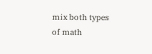mix both types of math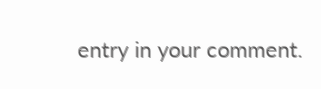entry in your comment.